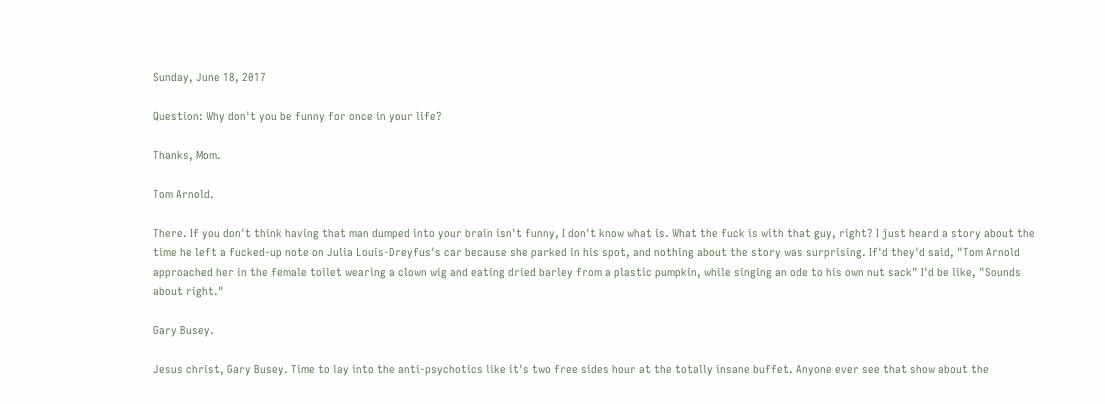Sunday, June 18, 2017

Question: Why don't you be funny for once in your life?

Thanks, Mom.

Tom Arnold.

There. If you don't think having that man dumped into your brain isn't funny, I don't know what is. What the fuck is with that guy, right? I just heard a story about the time he left a fucked-up note on Julia Louis-Dreyfus's car because she parked in his spot, and nothing about the story was surprising. If'd they'd said, "Tom Arnold approached her in the female toilet wearing a clown wig and eating dried barley from a plastic pumpkin, while singing an ode to his own nut sack" I'd be like, "Sounds about right."

Gary Busey.

Jesus christ, Gary Busey. Time to lay into the anti-psychotics like it's two free sides hour at the totally insane buffet. Anyone ever see that show about the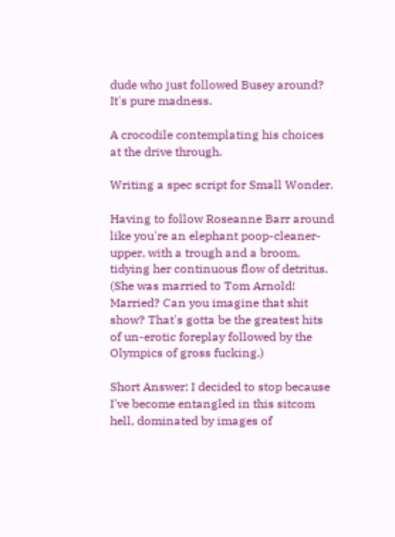dude who just followed Busey around? It's pure madness.

A crocodile contemplating his choices at the drive through.

Writing a spec script for Small Wonder.

Having to follow Roseanne Barr around like you're an elephant poop-cleaner-upper, with a trough and a broom, tidying her continuous flow of detritus. (She was married to Tom Arnold! Married? Can you imagine that shit show? That's gotta be the greatest hits of un-erotic foreplay followed by the Olympics of gross fucking.)

Short Answer: I decided to stop because I've become entangled in this sitcom hell, dominated by images of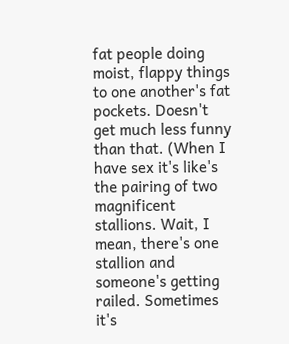fat people doing moist, flappy things to one another's fat pockets. Doesn't get much less funny than that. (When I have sex it's like's the pairing of two magnificent stallions. Wait, I mean, there's one stallion and someone's getting railed. Sometimes it's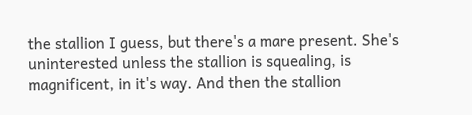the stallion I guess, but there's a mare present. She's uninterested unless the stallion is squealing, is magnificent, in it's way. And then the stallion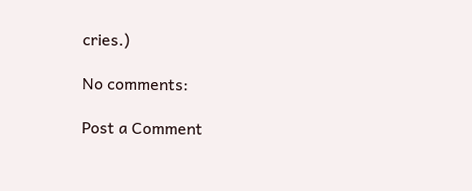cries.)

No comments:

Post a Comment